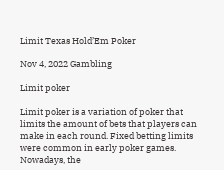Limit Texas Hold’Em Poker

Nov 4, 2022 Gambling

Limit poker

Limit poker is a variation of poker that limits the amount of bets that players can make in each round. Fixed betting limits were common in early poker games. Nowadays, the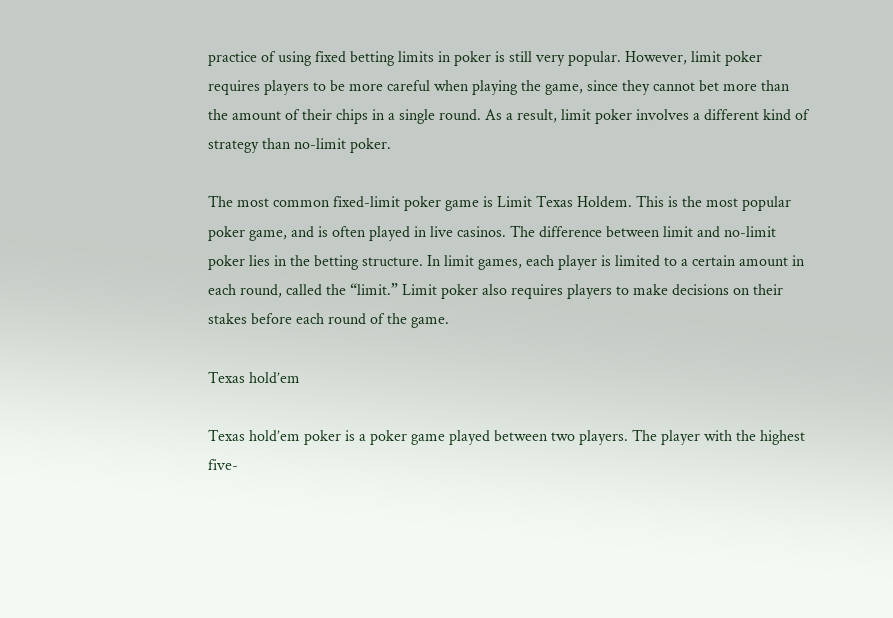practice of using fixed betting limits in poker is still very popular. However, limit poker requires players to be more careful when playing the game, since they cannot bet more than the amount of their chips in a single round. As a result, limit poker involves a different kind of strategy than no-limit poker.

The most common fixed-limit poker game is Limit Texas Holdem. This is the most popular poker game, and is often played in live casinos. The difference between limit and no-limit poker lies in the betting structure. In limit games, each player is limited to a certain amount in each round, called the “limit.” Limit poker also requires players to make decisions on their stakes before each round of the game.

Texas hold’em

Texas hold’em poker is a poker game played between two players. The player with the highest five-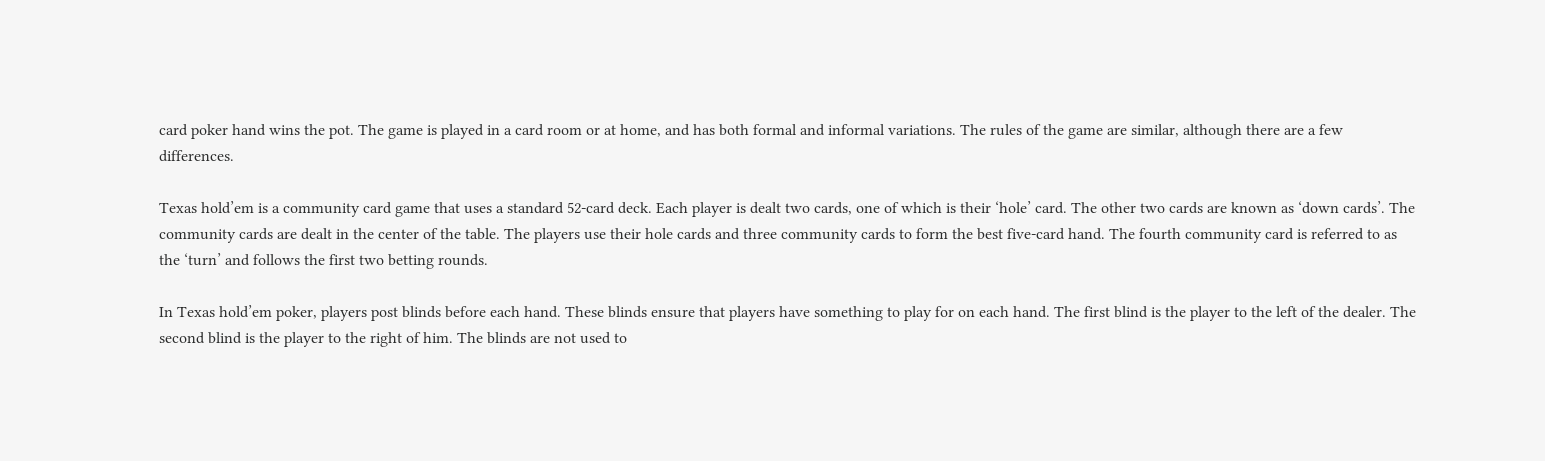card poker hand wins the pot. The game is played in a card room or at home, and has both formal and informal variations. The rules of the game are similar, although there are a few differences.

Texas hold’em is a community card game that uses a standard 52-card deck. Each player is dealt two cards, one of which is their ‘hole’ card. The other two cards are known as ‘down cards’. The community cards are dealt in the center of the table. The players use their hole cards and three community cards to form the best five-card hand. The fourth community card is referred to as the ‘turn’ and follows the first two betting rounds.

In Texas hold’em poker, players post blinds before each hand. These blinds ensure that players have something to play for on each hand. The first blind is the player to the left of the dealer. The second blind is the player to the right of him. The blinds are not used to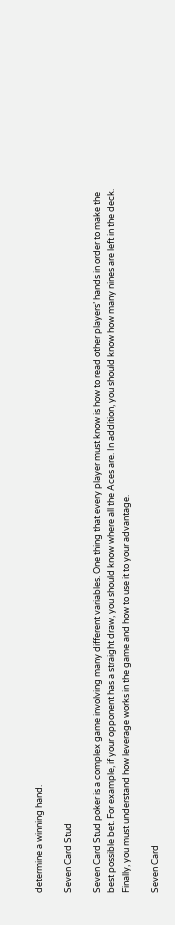determine a winning hand.

Seven Card Stud

Seven Card Stud poker is a complex game involving many different variables. One thing that every player must know is how to read other players’ hands in order to make the best possible bet. For example, if your opponent has a straight draw, you should know where all the Aces are. In addition, you should know how many nines are left in the deck. Finally, you must understand how leverage works in the game and how to use it to your advantage.

Seven Card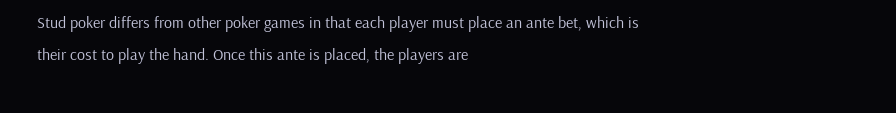Stud poker differs from other poker games in that each player must place an ante bet, which is their cost to play the hand. Once this ante is placed, the players are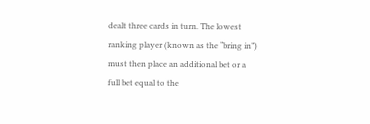dealt three cards in turn. The lowest ranking player (known as the “bring in”) must then place an additional bet or a full bet equal to the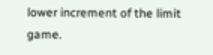lower increment of the limit game.